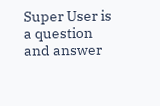Super User is a question and answer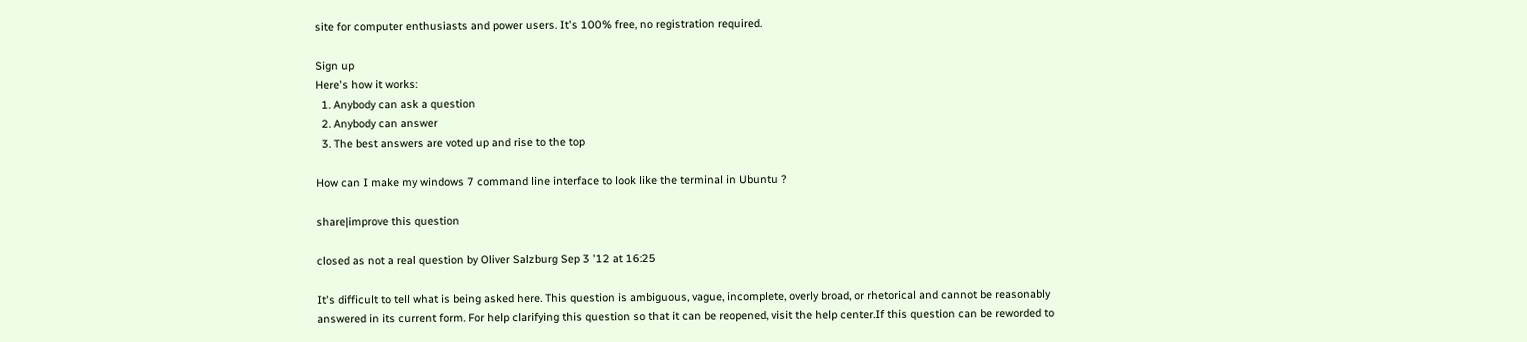site for computer enthusiasts and power users. It's 100% free, no registration required.

Sign up
Here's how it works:
  1. Anybody can ask a question
  2. Anybody can answer
  3. The best answers are voted up and rise to the top

How can I make my windows 7 command line interface to look like the terminal in Ubuntu ?

share|improve this question

closed as not a real question by Oliver Salzburg Sep 3 '12 at 16:25

It's difficult to tell what is being asked here. This question is ambiguous, vague, incomplete, overly broad, or rhetorical and cannot be reasonably answered in its current form. For help clarifying this question so that it can be reopened, visit the help center.If this question can be reworded to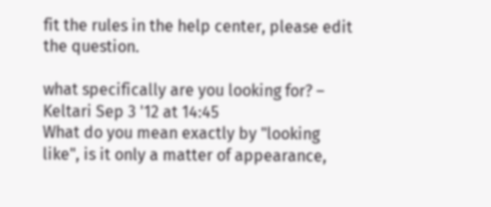fit the rules in the help center, please edit the question.

what specifically are you looking for? – Keltari Sep 3 '12 at 14:45
What do you mean exactly by "looking like", is it only a matter of appearance,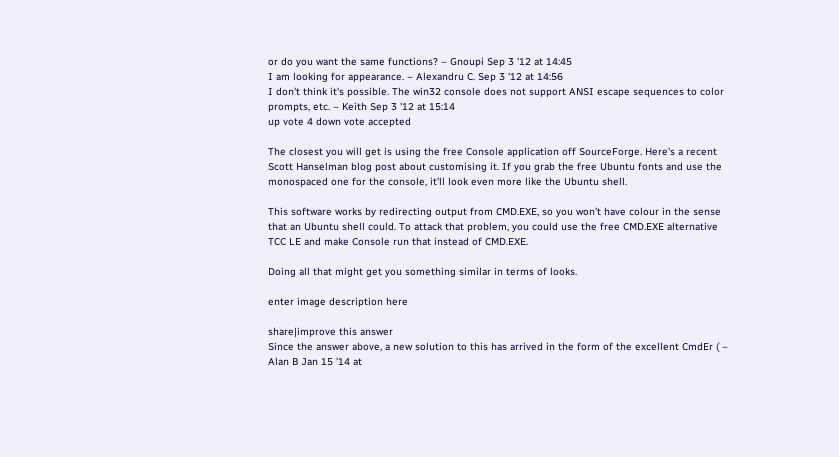or do you want the same functions? – Gnoupi Sep 3 '12 at 14:45
I am looking for appearance. – Alexandru C. Sep 3 '12 at 14:56
I don't think it's possible. The win32 console does not support ANSI escape sequences to color prompts, etc. – Keith Sep 3 '12 at 15:14
up vote 4 down vote accepted

The closest you will get is using the free Console application off SourceForge. Here's a recent Scott Hanselman blog post about customising it. If you grab the free Ubuntu fonts and use the monospaced one for the console, it'll look even more like the Ubuntu shell.

This software works by redirecting output from CMD.EXE, so you won't have colour in the sense that an Ubuntu shell could. To attack that problem, you could use the free CMD.EXE alternative TCC LE and make Console run that instead of CMD.EXE.

Doing all that might get you something similar in terms of looks.

enter image description here

share|improve this answer
Since the answer above, a new solution to this has arrived in the form of the excellent CmdEr ( – Alan B Jan 15 '14 at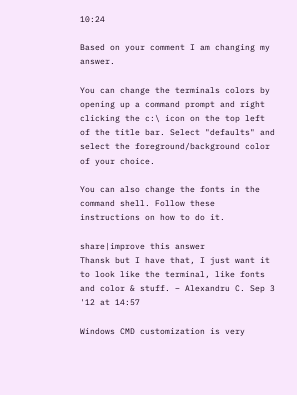10:24

Based on your comment I am changing my answer.

You can change the terminals colors by opening up a command prompt and right clicking the c:\ icon on the top left of the title bar. Select "defaults" and select the foreground/background color of your choice.

You can also change the fonts in the command shell. Follow these instructions on how to do it.

share|improve this answer
Thansk but I have that, I just want it to look like the terminal, like fonts and color & stuff. – Alexandru C. Sep 3 '12 at 14:57

Windows CMD customization is very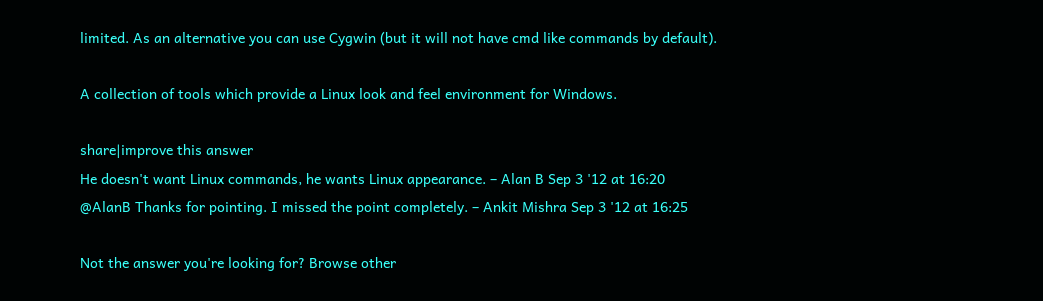limited. As an alternative you can use Cygwin (but it will not have cmd like commands by default).

A collection of tools which provide a Linux look and feel environment for Windows.

share|improve this answer
He doesn't want Linux commands, he wants Linux appearance. – Alan B Sep 3 '12 at 16:20
@AlanB Thanks for pointing. I missed the point completely. – Ankit Mishra Sep 3 '12 at 16:25

Not the answer you're looking for? Browse other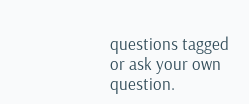questions tagged or ask your own question.